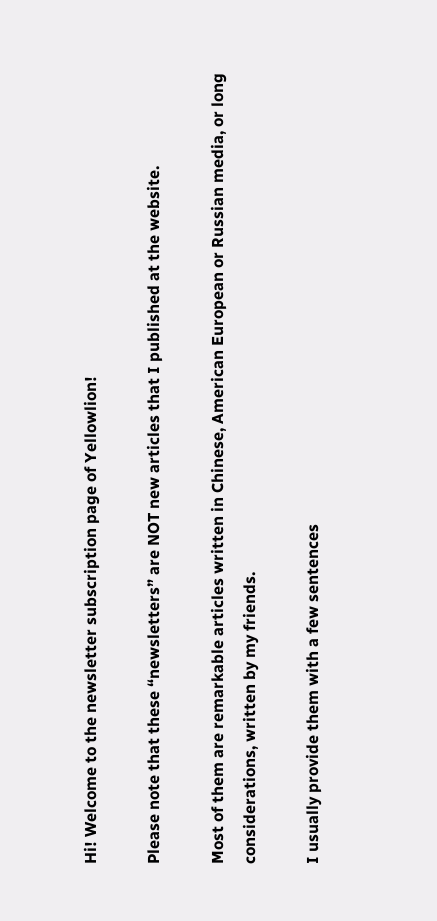Hi! Welcome to the newsletter subscription page of Yellowlion!

Please note that these “newsletters” are NOT new articles that I published at the website.

Most of them are remarkable articles written in Chinese, American European or Russian media, or long considerations, written by my friends.

I usually provide them with a few sentences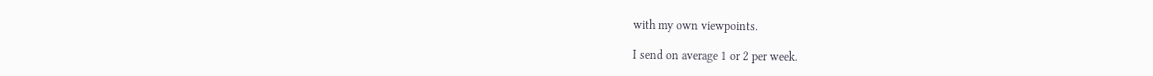with my own viewpoints.

I send on average 1 or 2 per week.